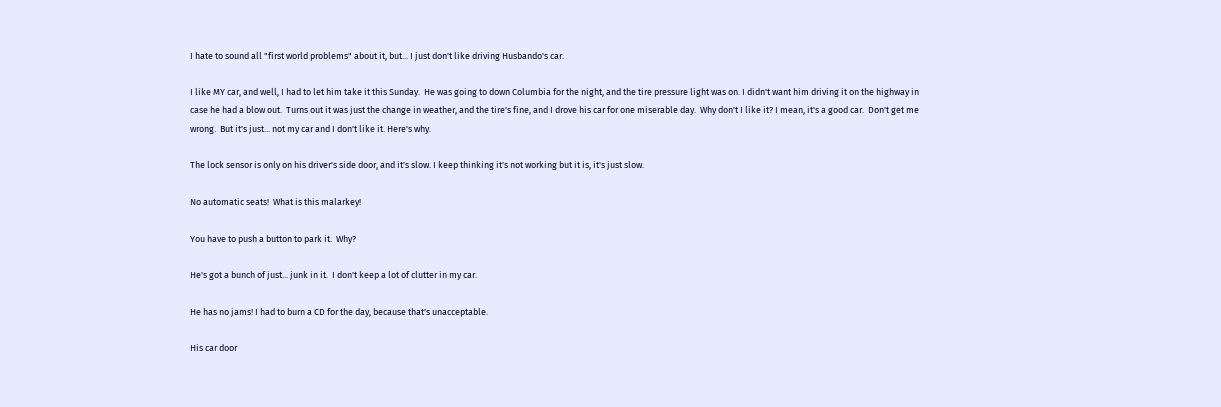I hate to sound all "first world problems" about it, but... I just don't like driving Husbando's car.

I like MY car, and well, I had to let him take it this Sunday.  He was going to down Columbia for the night, and the tire pressure light was on. I didn't want him driving it on the highway in case he had a blow out.  Turns out it was just the change in weather, and the tire's fine, and I drove his car for one miserable day.  Why don't I like it? I mean, it's a good car.  Don't get me wrong.  But it's just... not my car and I don't like it. Here's why.

The lock sensor is only on his driver's side door, and it's slow. I keep thinking it's not working but it is, it's just slow.

No automatic seats!  What is this malarkey!

You have to push a button to park it.  Why?

He's got a bunch of just... junk in it.  I don't keep a lot of clutter in my car.

He has no jams! I had to burn a CD for the day, because that's unacceptable.

His car door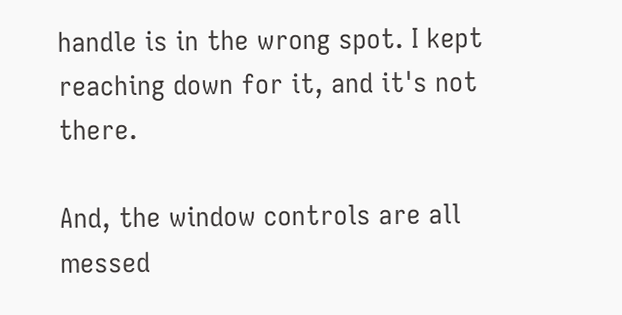handle is in the wrong spot. I kept reaching down for it, and it's not there.

And, the window controls are all messed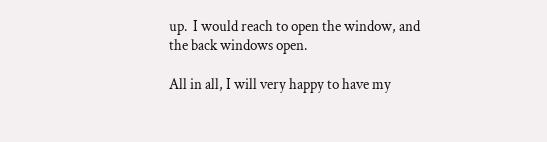up.  I would reach to open the window, and the back windows open.

All in all, I will very happy to have my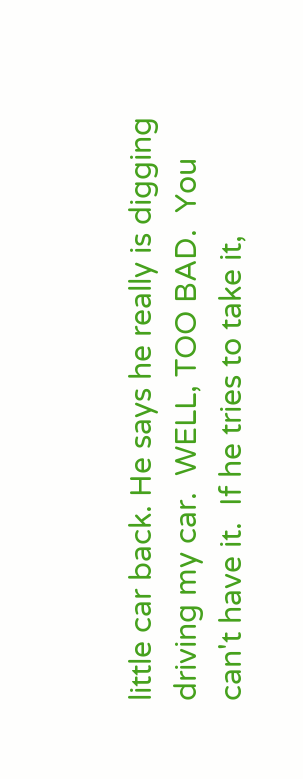little car back. He says he really is digging driving my car.  WELL, TOO BAD.  You can't have it.  If he tries to take it,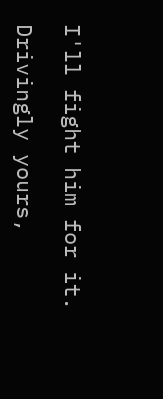I'll fight him for it.

Drivingly yours,